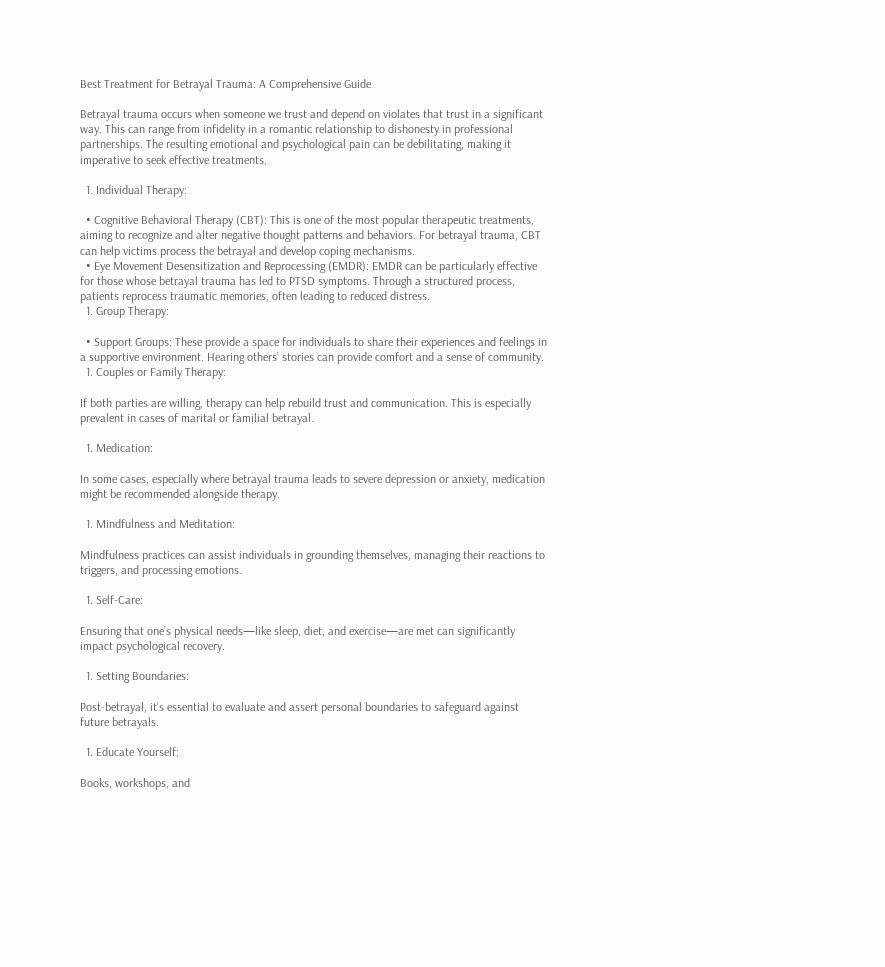Best Treatment for Betrayal Trauma: A Comprehensive Guide

Betrayal trauma occurs when someone we trust and depend on violates that trust in a significant way. This can range from infidelity in a romantic relationship to dishonesty in professional partnerships. The resulting emotional and psychological pain can be debilitating, making it imperative to seek effective treatments.

  1. Individual Therapy:

  • Cognitive Behavioral Therapy (CBT): This is one of the most popular therapeutic treatments, aiming to recognize and alter negative thought patterns and behaviors. For betrayal trauma, CBT can help victims process the betrayal and develop coping mechanisms.
  • Eye Movement Desensitization and Reprocessing (EMDR): EMDR can be particularly effective for those whose betrayal trauma has led to PTSD symptoms. Through a structured process, patients reprocess traumatic memories, often leading to reduced distress.
  1. Group Therapy:

  • Support Groups: These provide a space for individuals to share their experiences and feelings in a supportive environment. Hearing others’ stories can provide comfort and a sense of community.
  1. Couples or Family Therapy:

If both parties are willing, therapy can help rebuild trust and communication. This is especially prevalent in cases of marital or familial betrayal.

  1. Medication:

In some cases, especially where betrayal trauma leads to severe depression or anxiety, medication might be recommended alongside therapy.

  1. Mindfulness and Meditation:

Mindfulness practices can assist individuals in grounding themselves, managing their reactions to triggers, and processing emotions.

  1. Self-Care:

Ensuring that one’s physical needs—like sleep, diet, and exercise—are met can significantly impact psychological recovery.

  1. Setting Boundaries:

Post-betrayal, it’s essential to evaluate and assert personal boundaries to safeguard against future betrayals.

  1. Educate Yourself:

Books, workshops, and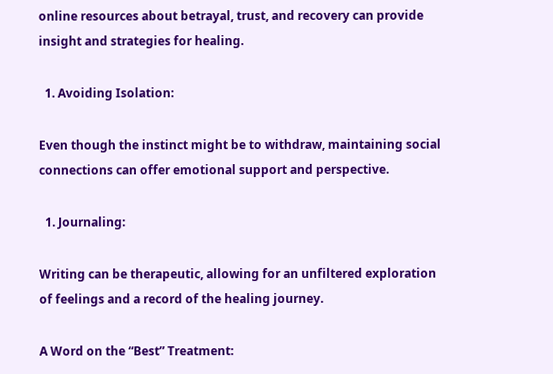online resources about betrayal, trust, and recovery can provide insight and strategies for healing.

  1. Avoiding Isolation:

Even though the instinct might be to withdraw, maintaining social connections can offer emotional support and perspective.

  1. Journaling:

Writing can be therapeutic, allowing for an unfiltered exploration of feelings and a record of the healing journey.

A Word on the “Best” Treatment: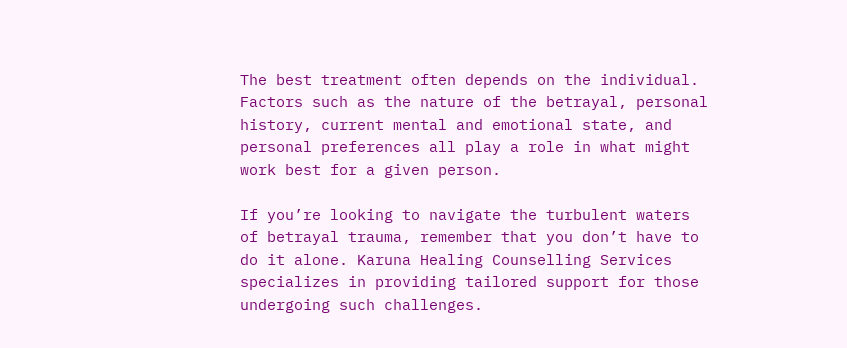The best treatment often depends on the individual. Factors such as the nature of the betrayal, personal history, current mental and emotional state, and personal preferences all play a role in what might work best for a given person.

If you’re looking to navigate the turbulent waters of betrayal trauma, remember that you don’t have to do it alone. Karuna Healing Counselling Services specializes in providing tailored support for those undergoing such challenges.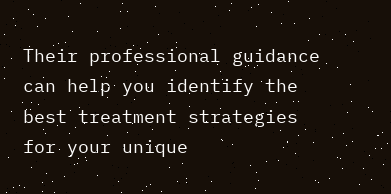Their professional guidance can help you identify the best treatment strategies for your unique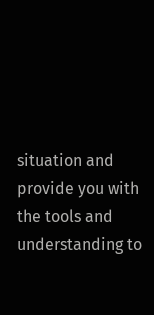situation and provide you with the tools and understanding to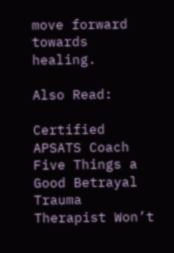move forward towards healing.

Also Read:

Certified APSATS Coach
Five Things a Good Betrayal Trauma Therapist Won’t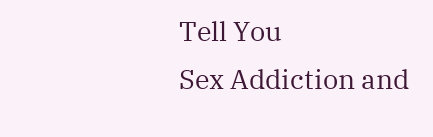Tell You
Sex Addiction and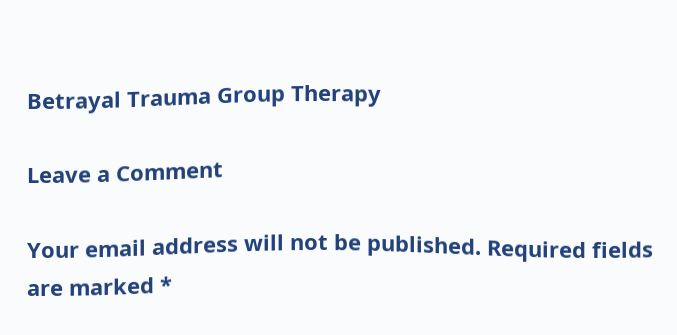Betrayal Trauma Group Therapy

Leave a Comment

Your email address will not be published. Required fields are marked *